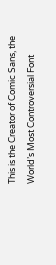This is the Creator of Comic Sans, the World’s Most Controversial Font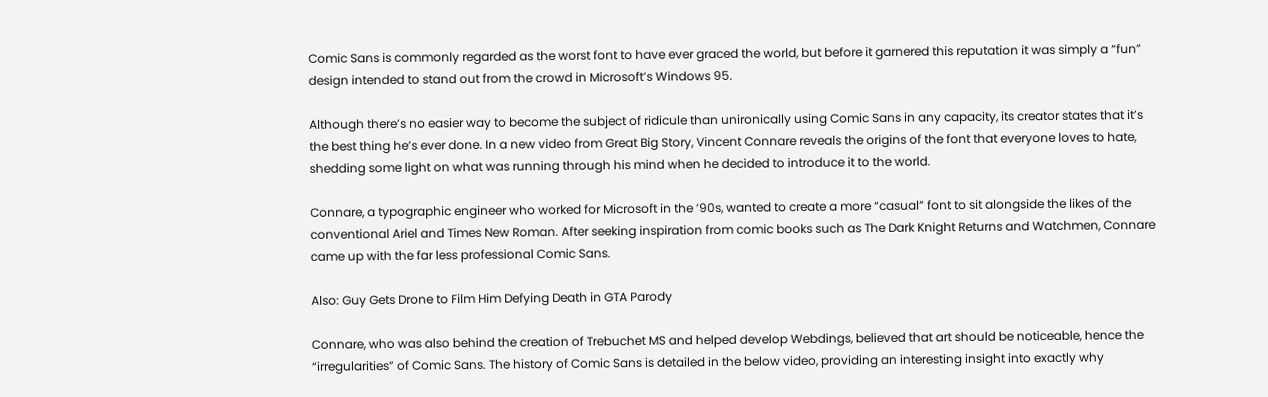Comic Sans is commonly regarded as the worst font to have ever graced the world, but before it garnered this reputation it was simply a “fun” design intended to stand out from the crowd in Microsoft’s Windows 95.

Although there’s no easier way to become the subject of ridicule than unironically using Comic Sans in any capacity, its creator states that it’s the best thing he’s ever done. In a new video from Great Big Story, Vincent Connare reveals the origins of the font that everyone loves to hate, shedding some light on what was running through his mind when he decided to introduce it to the world.

Connare, a typographic engineer who worked for Microsoft in the ’90s, wanted to create a more “casual” font to sit alongside the likes of the conventional Ariel and Times New Roman. After seeking inspiration from comic books such as The Dark Knight Returns and Watchmen, Connare came up with the far less professional Comic Sans.

Also: Guy Gets Drone to Film Him Defying Death in GTA Parody

Connare, who was also behind the creation of Trebuchet MS and helped develop Webdings, believed that art should be noticeable, hence the “irregularities” of Comic Sans. The history of Comic Sans is detailed in the below video, providing an interesting insight into exactly why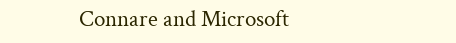Connare and Microsoft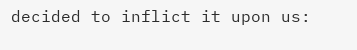decided to inflict it upon us: